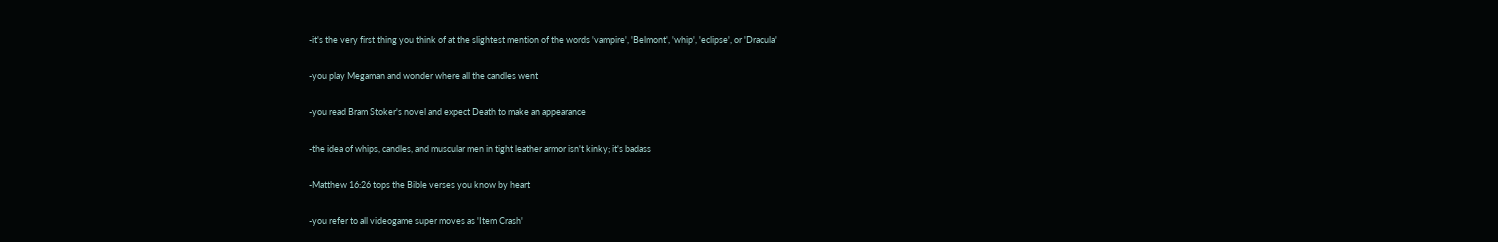-it's the very first thing you think of at the slightest mention of the words 'vampire', 'Belmont', 'whip', 'eclipse', or 'Dracula'

-you play Megaman and wonder where all the candles went

-you read Bram Stoker's novel and expect Death to make an appearance

-the idea of whips, candles, and muscular men in tight leather armor isn't kinky; it's badass

-Matthew 16:26 tops the Bible verses you know by heart

-you refer to all videogame super moves as 'Item Crash'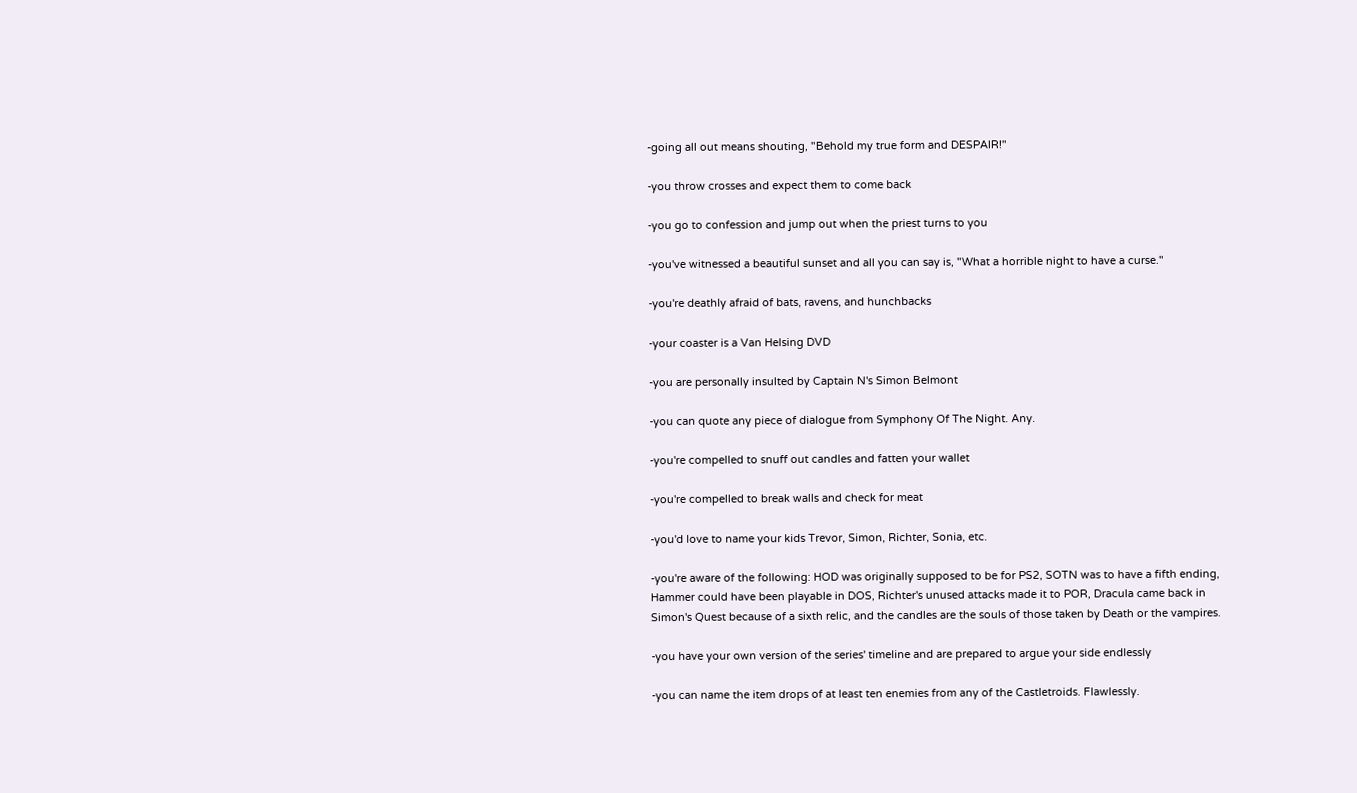-going all out means shouting, "Behold my true form and DESPAIR!"

-you throw crosses and expect them to come back

-you go to confession and jump out when the priest turns to you

-you've witnessed a beautiful sunset and all you can say is, "What a horrible night to have a curse."

-you're deathly afraid of bats, ravens, and hunchbacks

-your coaster is a Van Helsing DVD

-you are personally insulted by Captain N's Simon Belmont

-you can quote any piece of dialogue from Symphony Of The Night. Any.

-you're compelled to snuff out candles and fatten your wallet

-you're compelled to break walls and check for meat

-you'd love to name your kids Trevor, Simon, Richter, Sonia, etc.

-you're aware of the following: HOD was originally supposed to be for PS2, SOTN was to have a fifth ending, Hammer could have been playable in DOS, Richter's unused attacks made it to POR, Dracula came back in Simon's Quest because of a sixth relic, and the candles are the souls of those taken by Death or the vampires.

-you have your own version of the series' timeline and are prepared to argue your side endlessly

-you can name the item drops of at least ten enemies from any of the Castletroids. Flawlessly.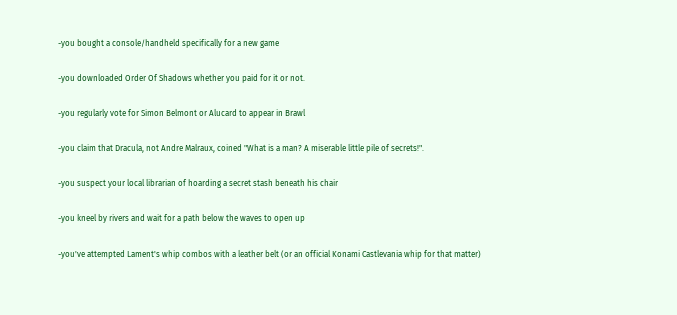-you bought a console/handheld specifically for a new game

-you downloaded Order Of Shadows whether you paid for it or not.

-you regularly vote for Simon Belmont or Alucard to appear in Brawl

-you claim that Dracula, not Andre Malraux, coined "What is a man? A miserable little pile of secrets!".

-you suspect your local librarian of hoarding a secret stash beneath his chair

-you kneel by rivers and wait for a path below the waves to open up

-you've attempted Lament's whip combos with a leather belt (or an official Konami Castlevania whip for that matter)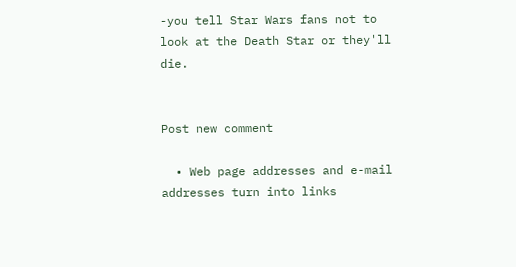-you tell Star Wars fans not to look at the Death Star or they'll die.


Post new comment

  • Web page addresses and e-mail addresses turn into links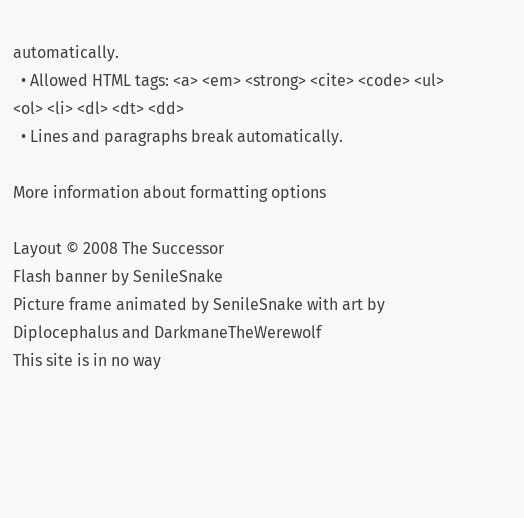automatically.
  • Allowed HTML tags: <a> <em> <strong> <cite> <code> <ul> <ol> <li> <dl> <dt> <dd>
  • Lines and paragraphs break automatically.

More information about formatting options

Layout © 2008 The Successor
Flash banner by SenileSnake
Picture frame animated by SenileSnake with art by Diplocephalus and DarkmaneTheWerewolf
This site is in no way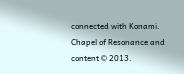connected with Konami.
Chapel of Resonance and content © 2013.